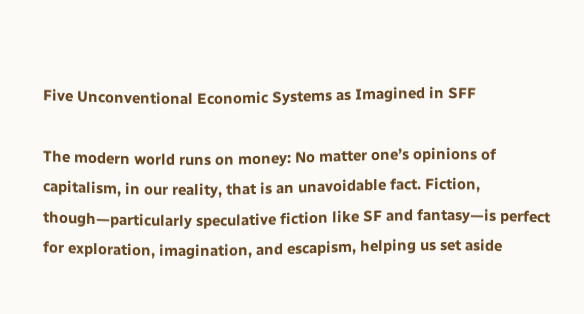Five Unconventional Economic Systems as Imagined in SFF

The modern world runs on money: No matter one’s opinions of capitalism, in our reality, that is an unavoidable fact. Fiction, though—particularly speculative fiction like SF and fantasy—is perfect for exploration, imagination, and escapism, helping us set aside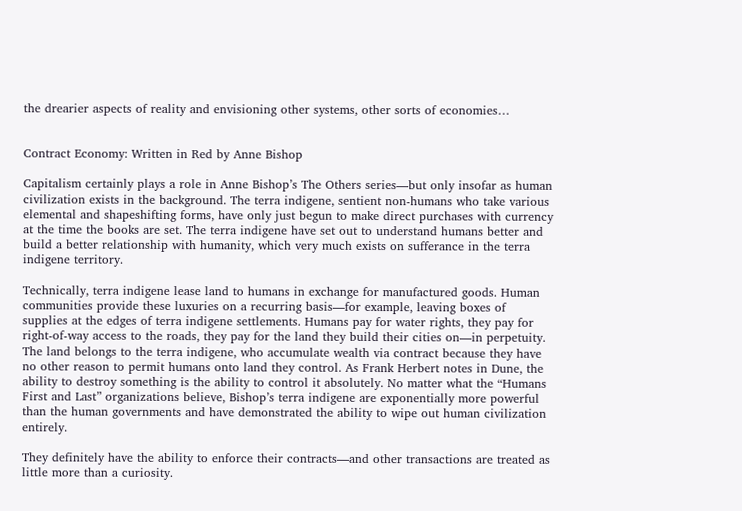the drearier aspects of reality and envisioning other systems, other sorts of economies…


Contract Economy: Written in Red by Anne Bishop

Capitalism certainly plays a role in Anne Bishop’s The Others series—but only insofar as human civilization exists in the background. The terra indigene, sentient non-humans who take various elemental and shapeshifting forms, have only just begun to make direct purchases with currency at the time the books are set. The terra indigene have set out to understand humans better and build a better relationship with humanity, which very much exists on sufferance in the terra indigene territory.

Technically, terra indigene lease land to humans in exchange for manufactured goods. Human communities provide these luxuries on a recurring basis—for example, leaving boxes of supplies at the edges of terra indigene settlements. Humans pay for water rights, they pay for right-of-way access to the roads, they pay for the land they build their cities on—in perpetuity. The land belongs to the terra indigene, who accumulate wealth via contract because they have no other reason to permit humans onto land they control. As Frank Herbert notes in Dune, the ability to destroy something is the ability to control it absolutely. No matter what the “Humans First and Last” organizations believe, Bishop’s terra indigene are exponentially more powerful than the human governments and have demonstrated the ability to wipe out human civilization entirely.

They definitely have the ability to enforce their contracts—and other transactions are treated as little more than a curiosity.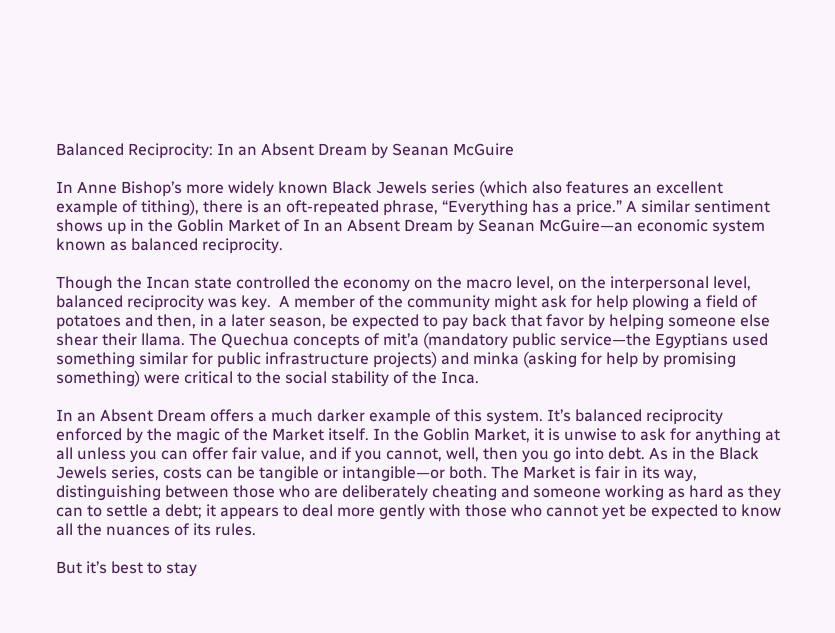Balanced Reciprocity: In an Absent Dream by Seanan McGuire

In Anne Bishop’s more widely known Black Jewels series (which also features an excellent example of tithing), there is an oft-repeated phrase, “Everything has a price.” A similar sentiment shows up in the Goblin Market of In an Absent Dream by Seanan McGuire—an economic system known as balanced reciprocity.

Though the Incan state controlled the economy on the macro level, on the interpersonal level, balanced reciprocity was key.  A member of the community might ask for help plowing a field of potatoes and then, in a later season, be expected to pay back that favor by helping someone else shear their llama. The Quechua concepts of mit’a (mandatory public service—the Egyptians used something similar for public infrastructure projects) and minka (asking for help by promising something) were critical to the social stability of the Inca.

In an Absent Dream offers a much darker example of this system. It’s balanced reciprocity enforced by the magic of the Market itself. In the Goblin Market, it is unwise to ask for anything at all unless you can offer fair value, and if you cannot, well, then you go into debt. As in the Black Jewels series, costs can be tangible or intangible—or both. The Market is fair in its way, distinguishing between those who are deliberately cheating and someone working as hard as they can to settle a debt; it appears to deal more gently with those who cannot yet be expected to know all the nuances of its rules.

But it’s best to stay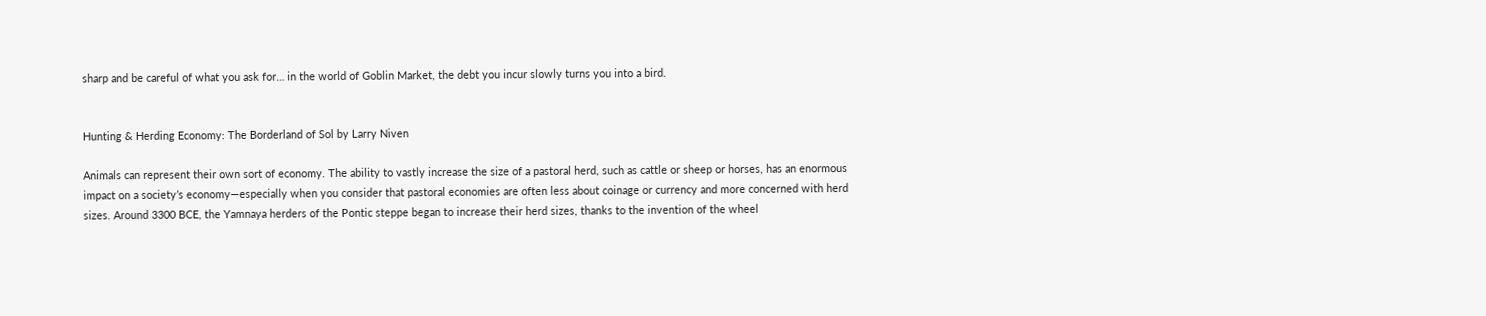sharp and be careful of what you ask for… in the world of Goblin Market, the debt you incur slowly turns you into a bird.


Hunting & Herding Economy: The Borderland of Sol by Larry Niven

Animals can represent their own sort of economy. The ability to vastly increase the size of a pastoral herd, such as cattle or sheep or horses, has an enormous impact on a society’s economy—especially when you consider that pastoral economies are often less about coinage or currency and more concerned with herd sizes. Around 3300 BCE, the Yamnaya herders of the Pontic steppe began to increase their herd sizes, thanks to the invention of the wheel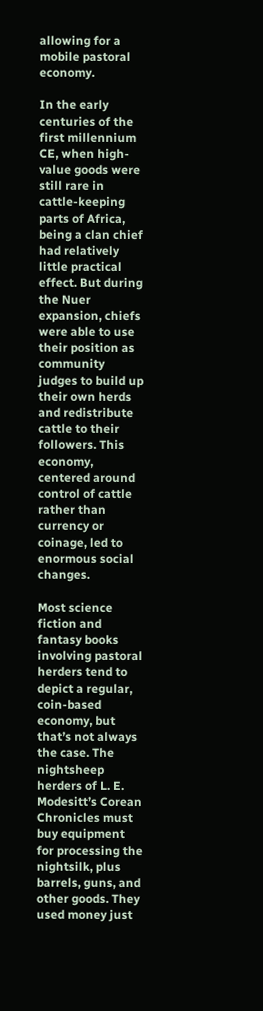allowing for a mobile pastoral economy.

In the early centuries of the first millennium CE, when high-value goods were still rare in cattle-keeping parts of Africa, being a clan chief had relatively little practical effect. But during the Nuer expansion, chiefs were able to use their position as community judges to build up their own herds and redistribute cattle to their followers. This economy, centered around control of cattle rather than currency or coinage, led to enormous social changes.

Most science fiction and fantasy books involving pastoral herders tend to depict a regular, coin-based economy, but that’s not always the case. The nightsheep herders of L. E. Modesitt’s Corean Chronicles must buy equipment for processing the nightsilk, plus barrels, guns, and other goods. They used money just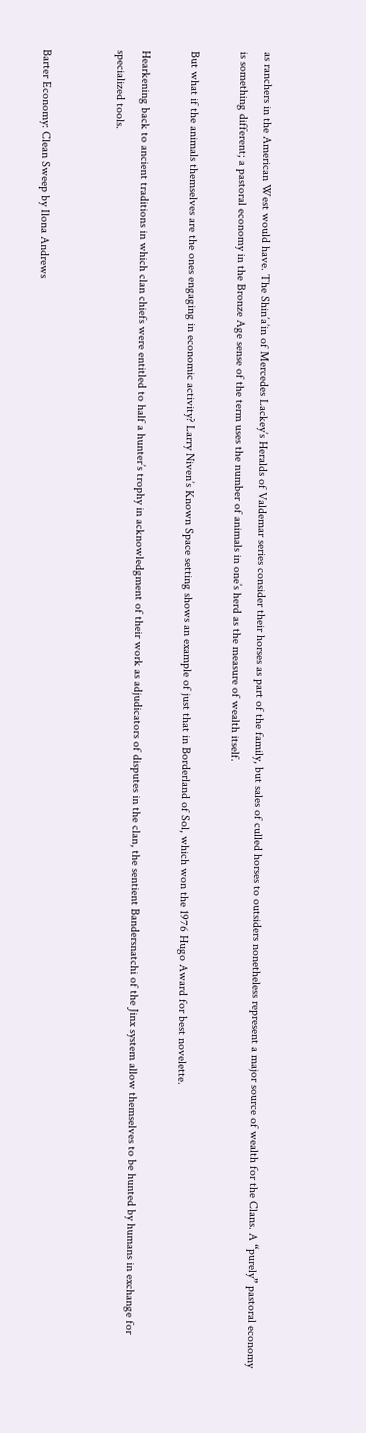as ranchers in the American West would have. The Shin’a’in of Mercedes Lackey’s Heralds of Valdemar series consider their horses as part of the family, but sales of culled horses to outsiders nonetheless represent a major source of wealth for the Clans. A “purely” pastoral economy is something different; a pastoral economy in the Bronze Age sense of the term uses the number of animals in one’s herd as the measure of wealth itself.

But what if the animals themselves are the ones engaging in economic activity? Larry Niven’s Known Space setting shows an example of just that in Borderland of Sol, which won the 1976 Hugo Award for best novelette.

Hearkening back to ancient traditions in which clan chiefs were entitled to half a hunter’s trophy in acknowledgment of their work as adjudicators of disputes in the clan, the sentient Bandersnatchi of the Jinx system allow themselves to be hunted by humans in exchange for specialized tools.


Barter Economy: Clean Sweep by Ilona Andrews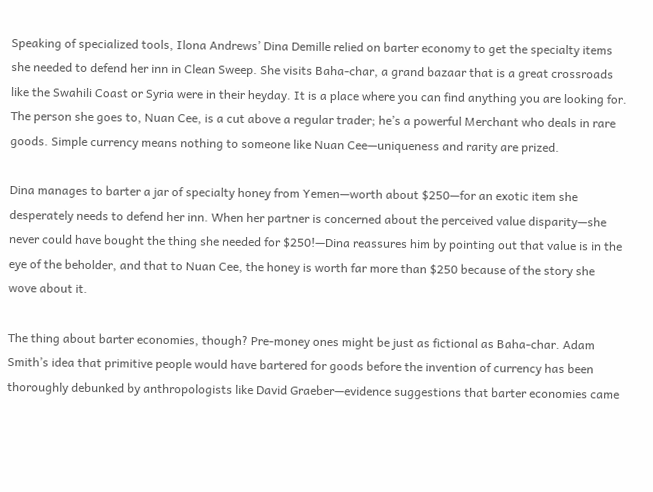Speaking of specialized tools, Ilona Andrews’ Dina Demille relied on barter economy to get the specialty items she needed to defend her inn in Clean Sweep. She visits Baha-char, a grand bazaar that is a great crossroads like the Swahili Coast or Syria were in their heyday. It is a place where you can find anything you are looking for. The person she goes to, Nuan Cee, is a cut above a regular trader; he’s a powerful Merchant who deals in rare goods. Simple currency means nothing to someone like Nuan Cee—uniqueness and rarity are prized.

Dina manages to barter a jar of specialty honey from Yemen—worth about $250—for an exotic item she desperately needs to defend her inn. When her partner is concerned about the perceived value disparity—she never could have bought the thing she needed for $250!—Dina reassures him by pointing out that value is in the eye of the beholder, and that to Nuan Cee, the honey is worth far more than $250 because of the story she wove about it.

The thing about barter economies, though? Pre-money ones might be just as fictional as Baha-char. Adam Smith’s idea that primitive people would have bartered for goods before the invention of currency has been thoroughly debunked by anthropologists like David Graeber—evidence suggestions that barter economies came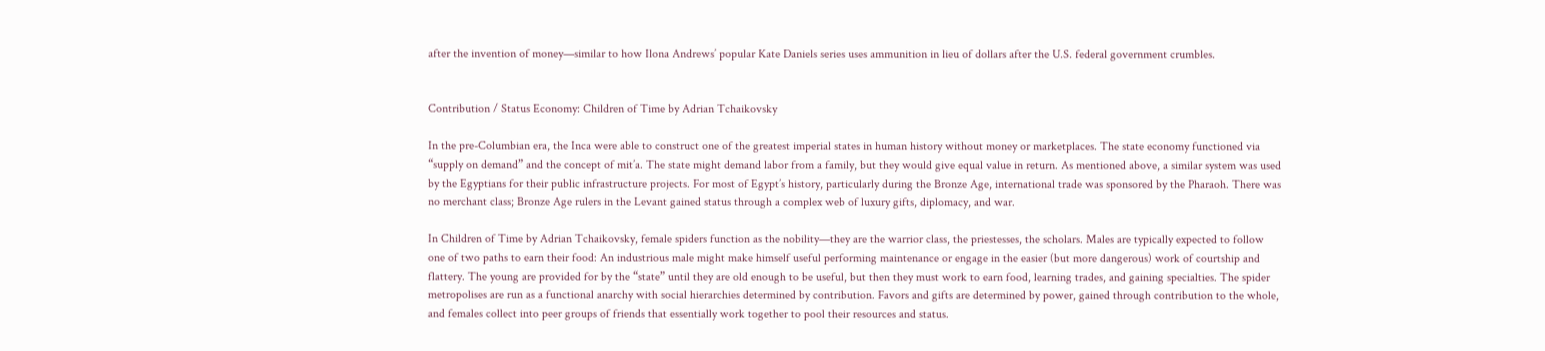after the invention of money—similar to how Ilona Andrews’ popular Kate Daniels series uses ammunition in lieu of dollars after the U.S. federal government crumbles.


Contribution / Status Economy: Children of Time by Adrian Tchaikovsky

In the pre-Columbian era, the Inca were able to construct one of the greatest imperial states in human history without money or marketplaces. The state economy functioned via “supply on demand” and the concept of mit’a. The state might demand labor from a family, but they would give equal value in return. As mentioned above, a similar system was used by the Egyptians for their public infrastructure projects. For most of Egypt’s history, particularly during the Bronze Age, international trade was sponsored by the Pharaoh. There was no merchant class; Bronze Age rulers in the Levant gained status through a complex web of luxury gifts, diplomacy, and war.

In Children of Time by Adrian Tchaikovsky, female spiders function as the nobility—they are the warrior class, the priestesses, the scholars. Males are typically expected to follow one of two paths to earn their food: An industrious male might make himself useful performing maintenance or engage in the easier (but more dangerous) work of courtship and flattery. The young are provided for by the “state” until they are old enough to be useful, but then they must work to earn food, learning trades, and gaining specialties. The spider metropolises are run as a functional anarchy with social hierarchies determined by contribution. Favors and gifts are determined by power, gained through contribution to the whole, and females collect into peer groups of friends that essentially work together to pool their resources and status.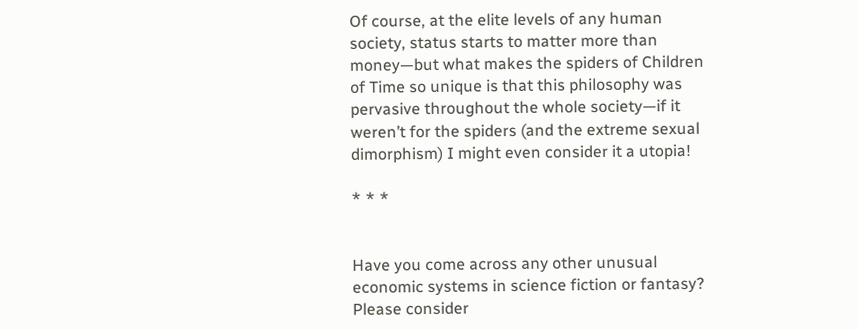Of course, at the elite levels of any human society, status starts to matter more than money—but what makes the spiders of Children of Time so unique is that this philosophy was pervasive throughout the whole society—if it weren’t for the spiders (and the extreme sexual dimorphism) I might even consider it a utopia!

* * *


Have you come across any other unusual economic systems in science fiction or fantasy? Please consider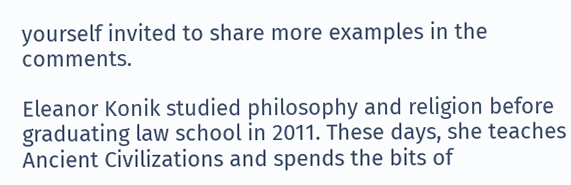yourself invited to share more examples in the comments.

Eleanor Konik studied philosophy and religion before graduating law school in 2011. These days, she teaches Ancient Civilizations and spends the bits of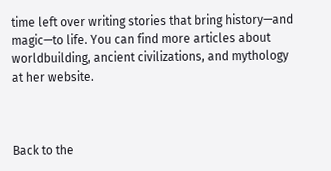time left over writing stories that bring history—and magic—to life. You can find more articles about worldbuilding, ancient civilizations, and mythology at her website.



Back to the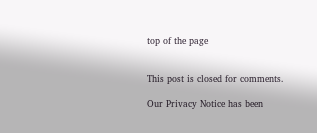top of the page


This post is closed for comments.

Our Privacy Notice has been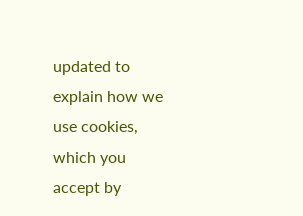updated to explain how we use cookies, which you accept by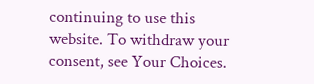continuing to use this website. To withdraw your consent, see Your Choices.